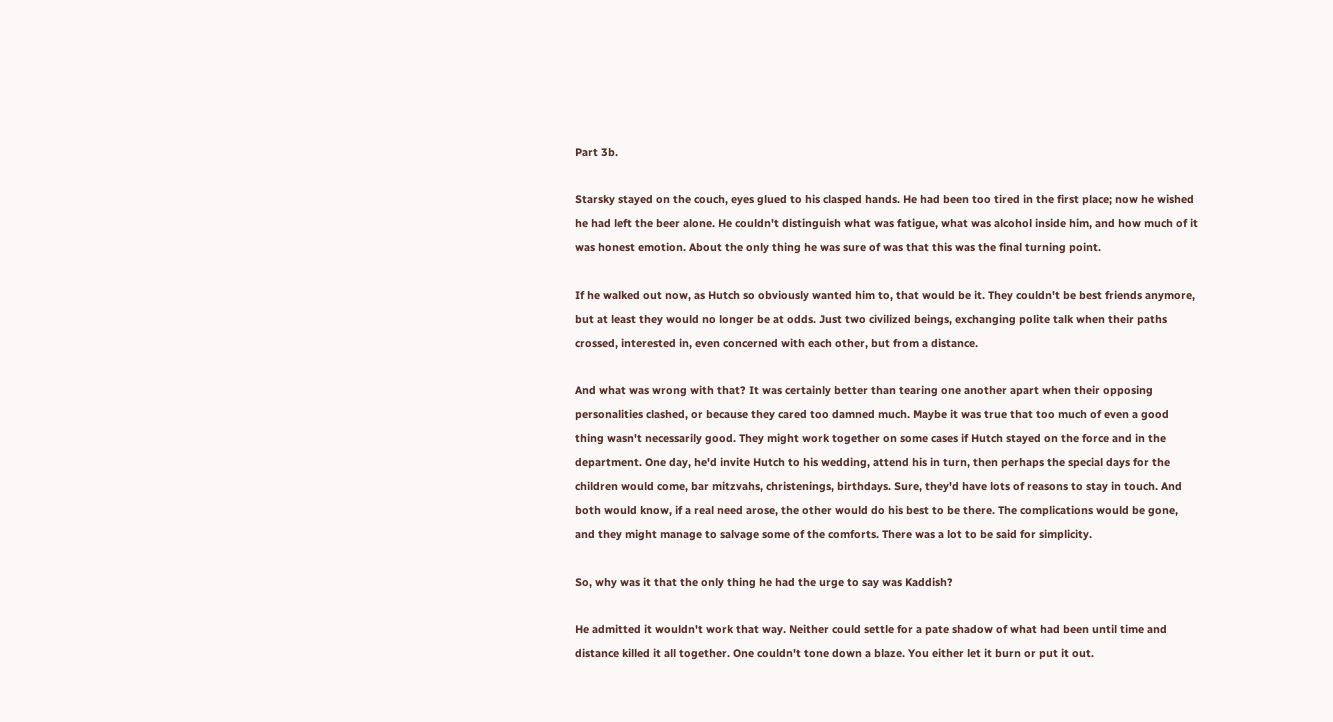Part 3b.

Starsky stayed on the couch, eyes glued to his clasped hands. He had been too tired in the first place; now he wished he had left the beer alone. He couldn't distinguish what was fatigue, what was alcohol inside him, and how much of it was honest emotion. About the only thing he was sure of was that this was the final turning point.

If he walked out now, as Hutch so obviously wanted him to, that would be it. They couldn't be best friends anymore, but at least they would no longer be at odds. Just two civilized beings, exchanging polite talk when their paths crossed, interested in, even concerned with each other, but from a distance.

And what was wrong with that? It was certainly better than tearing one another apart when their opposing personalities clashed, or because they cared too damned much. Maybe it was true that too much of even a good thing wasn't necessarily good. They might work together on some cases if Hutch stayed on the force and in the department. One day, he'd invite Hutch to his wedding, attend his in turn, then perhaps the special days for the children would come, bar mitzvahs, christenings, birthdays. Sure, they'd have lots of reasons to stay in touch. And both would know, if a real need arose, the other would do his best to be there. The complications would be gone, and they might manage to salvage some of the comforts. There was a lot to be said for simplicity.

So, why was it that the only thing he had the urge to say was Kaddish?

He admitted it wouldn't work that way. Neither could settle for a pate shadow of what had been until time and distance killed it all together. One couldn't tone down a blaze. You either let it burn or put it out.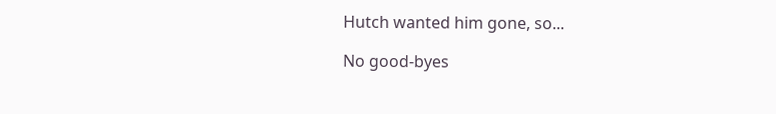Hutch wanted him gone, so...

No good-byes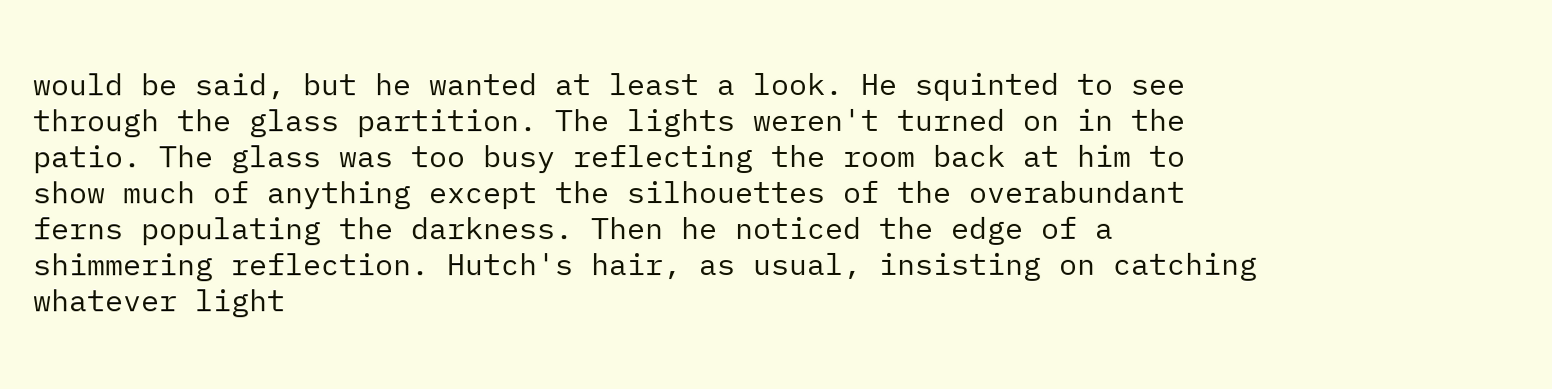would be said, but he wanted at least a look. He squinted to see through the glass partition. The lights weren't turned on in the patio. The glass was too busy reflecting the room back at him to show much of anything except the silhouettes of the overabundant ferns populating the darkness. Then he noticed the edge of a shimmering reflection. Hutch's hair, as usual, insisting on catching whatever light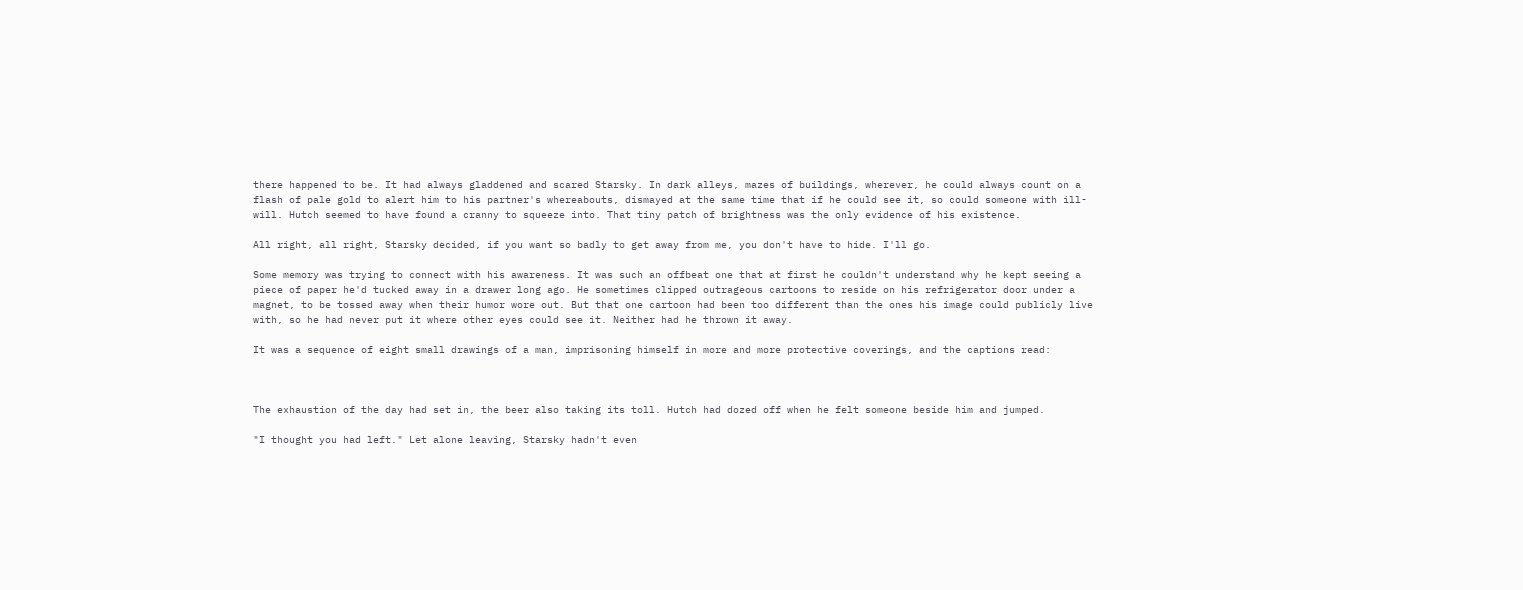there happened to be. It had always gladdened and scared Starsky. In dark alleys, mazes of buildings, wherever, he could always count on a flash of pale gold to alert him to his partner's whereabouts, dismayed at the same time that if he could see it, so could someone with ill-will. Hutch seemed to have found a cranny to squeeze into. That tiny patch of brightness was the only evidence of his existence.

All right, all right, Starsky decided, if you want so badly to get away from me, you don't have to hide. I'll go.

Some memory was trying to connect with his awareness. It was such an offbeat one that at first he couldn't understand why he kept seeing a piece of paper he'd tucked away in a drawer long ago. He sometimes clipped outrageous cartoons to reside on his refrigerator door under a magnet, to be tossed away when their humor wore out. But that one cartoon had been too different than the ones his image could publicly live with, so he had never put it where other eyes could see it. Neither had he thrown it away.

It was a sequence of eight small drawings of a man, imprisoning himself in more and more protective coverings, and the captions read:



The exhaustion of the day had set in, the beer also taking its toll. Hutch had dozed off when he felt someone beside him and jumped.

"I thought you had left." Let alone leaving, Starsky hadn't even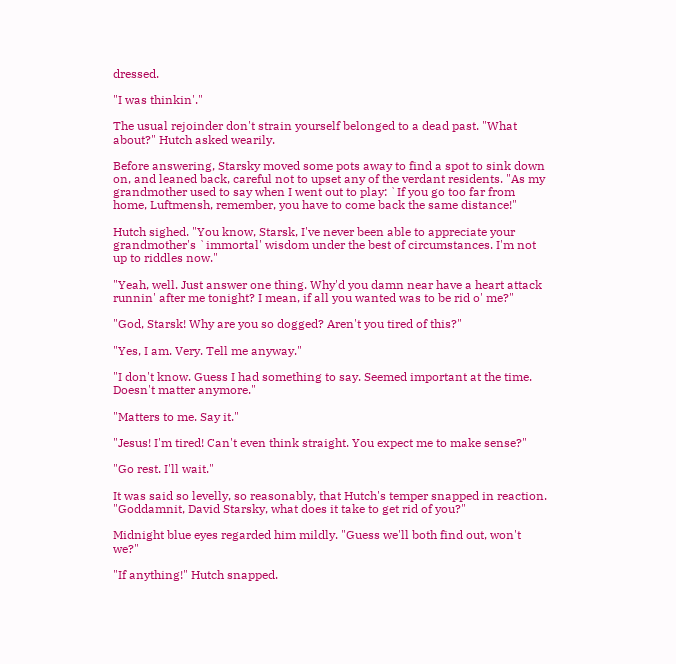dressed.

"I was thinkin'."

The usual rejoinder don't strain yourself belonged to a dead past. "What about?" Hutch asked wearily.

Before answering, Starsky moved some pots away to find a spot to sink down on, and leaned back, careful not to upset any of the verdant residents. "As my grandmother used to say when I went out to play: `If you go too far from home, Luftmensh, remember, you have to come back the same distance!"

Hutch sighed. "You know, Starsk, I've never been able to appreciate your grandmother's `immortal' wisdom under the best of circumstances. I'm not up to riddles now."

"Yeah, well. Just answer one thing. Why'd you damn near have a heart attack runnin' after me tonight? I mean, if all you wanted was to be rid o' me?"

"God, Starsk! Why are you so dogged? Aren't you tired of this?"

"Yes, I am. Very. Tell me anyway."

"I don't know. Guess I had something to say. Seemed important at the time. Doesn't matter anymore."

"Matters to me. Say it."

"Jesus! I'm tired! Can't even think straight. You expect me to make sense?"

"Go rest. I'll wait."

It was said so levelly, so reasonably, that Hutch's temper snapped in reaction. "Goddamnit, David Starsky, what does it take to get rid of you?"

Midnight blue eyes regarded him mildly. "Guess we'll both find out, won't we?"

"If anything!" Hutch snapped.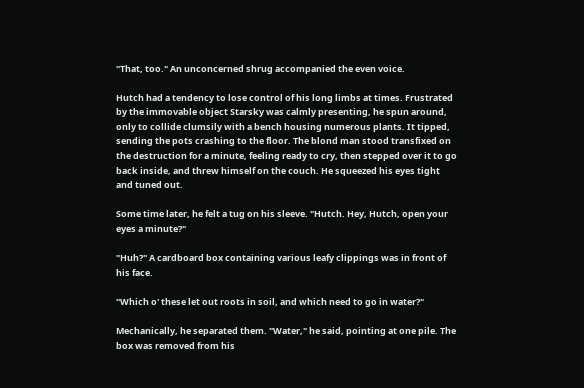"That, too." An unconcerned shrug accompanied the even voice.

Hutch had a tendency to lose control of his long limbs at times. Frustrated by the immovable object Starsky was calmly presenting, he spun around, only to collide clumsily with a bench housing numerous plants. It tipped, sending the pots crashing to the floor. The blond man stood transfixed on the destruction for a minute, feeling ready to cry, then stepped over it to go back inside, and threw himself on the couch. He squeezed his eyes tight and tuned out.

Some time later, he felt a tug on his sleeve. "Hutch. Hey, Hutch, open your eyes a minute?"

"Huh?" A cardboard box containing various leafy clippings was in front of his face.

"Which o' these let out roots in soil, and which need to go in water?"

Mechanically, he separated them. "Water," he said, pointing at one pile. The box was removed from his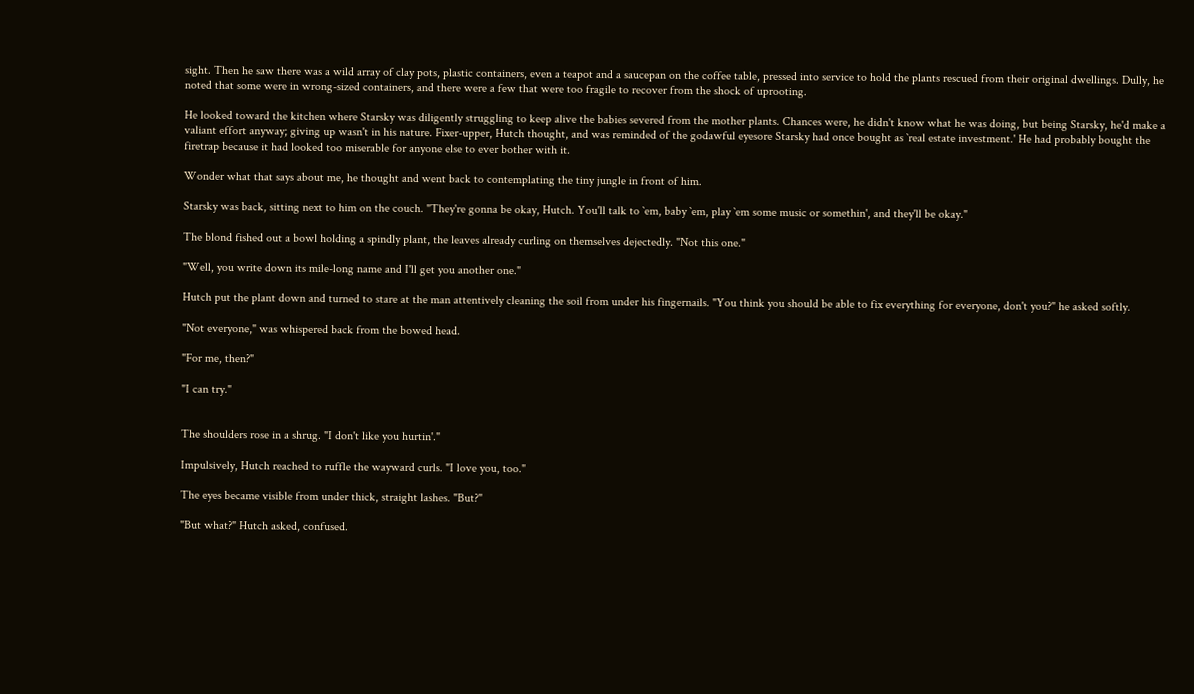sight. Then he saw there was a wild array of clay pots, plastic containers, even a teapot and a saucepan on the coffee table, pressed into service to hold the plants rescued from their original dwellings. Dully, he noted that some were in wrong-sized containers, and there were a few that were too fragile to recover from the shock of uprooting.

He looked toward the kitchen where Starsky was diligently struggling to keep alive the babies severed from the mother plants. Chances were, he didn't know what he was doing, but being Starsky, he'd make a valiant effort anyway; giving up wasn't in his nature. Fixer-upper, Hutch thought, and was reminded of the godawful eyesore Starsky had once bought as `real estate investment.' He had probably bought the firetrap because it had looked too miserable for anyone else to ever bother with it.

Wonder what that says about me, he thought and went back to contemplating the tiny jungle in front of him.

Starsky was back, sitting next to him on the couch. "They're gonna be okay, Hutch. You'll talk to `em, baby `em, play `em some music or somethin', and they'll be okay."

The blond fished out a bowl holding a spindly plant, the leaves already curling on themselves dejectedly. "Not this one."

"Well, you write down its mile-long name and I'll get you another one."

Hutch put the plant down and turned to stare at the man attentively cleaning the soil from under his fingernails. "You think you should be able to fix everything for everyone, don't you?" he asked softly.

"Not everyone," was whispered back from the bowed head.

"For me, then?"

"I can try."


The shoulders rose in a shrug. "I don't like you hurtin'."

Impulsively, Hutch reached to ruffle the wayward curls. "I love you, too."

The eyes became visible from under thick, straight lashes. "But?"

"But what?" Hutch asked, confused.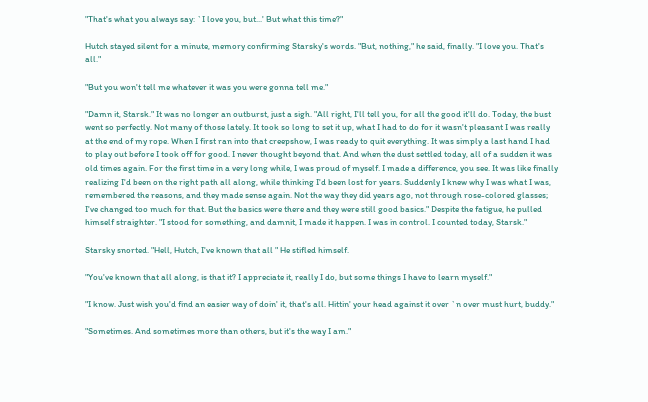"That's what you always say: `I love you, but...' But what this time?"

Hutch stayed silent for a minute, memory confirming Starsky's words. "But, nothing," he said, finally. "I love you. That's all."

"But you won't tell me whatever it was you were gonna tell me."

"Damn it, Starsk." It was no longer an outburst, just a sigh. "All right, I'll tell you, for all the good it'll do. Today, the bust went so perfectly. Not many of those lately. It took so long to set it up, what I had to do for it wasn't pleasant I was really at the end of my rope. When I first ran into that creepshow, I was ready to quit everything. It was simply a last hand I had to play out before I took off for good. I never thought beyond that. And when the dust settled today, all of a sudden it was old times again. For the first time in a very long while, I was proud of myself. I made a difference, you see. It was like finally realizing I'd been on the right path all along, while thinking I'd been lost for years. Suddenly I knew why I was what I was, remembered the reasons, and they made sense again. Not the way they did years ago, not through rose-colored glasses; I've changed too much for that. But the basics were there and they were still good basics." Despite the fatigue, he pulled himself straighter. "I stood for something, and damnit, I made it happen. I was in control. I counted today, Starsk."

Starsky snorted. "Hell, Hutch, I've known that all " He stifled himself.

"You've known that all along, is that it? I appreciate it, really I do, but some things I have to learn myself."

"I know. Just wish you'd find an easier way of doin' it, that's all. Hittin' your head against it over `n over must hurt, buddy."

"Sometimes. And sometimes more than others, but it's the way I am."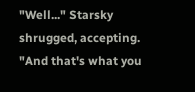"Well..." Starsky shrugged, accepting. "And that's what you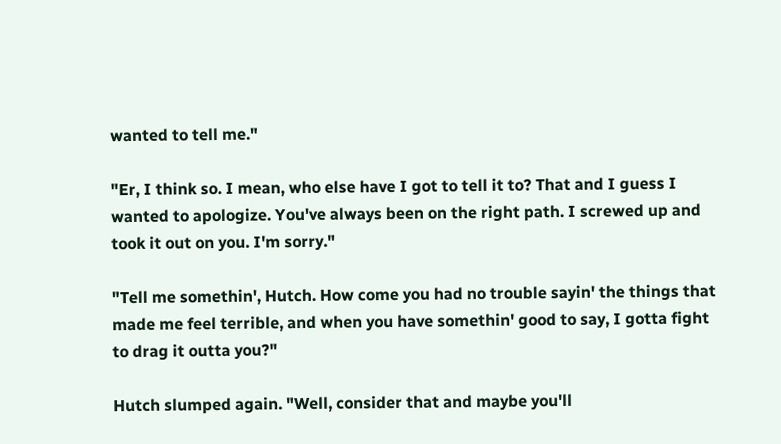wanted to tell me."

"Er, I think so. I mean, who else have I got to tell it to? That and I guess I wanted to apologize. You've always been on the right path. I screwed up and took it out on you. I'm sorry."

"Tell me somethin', Hutch. How come you had no trouble sayin' the things that made me feel terrible, and when you have somethin' good to say, I gotta fight to drag it outta you?"

Hutch slumped again. "Well, consider that and maybe you'll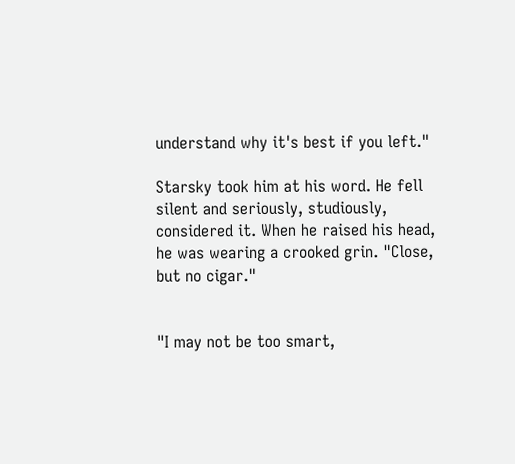understand why it's best if you left."

Starsky took him at his word. He fell silent and seriously, studiously, considered it. When he raised his head, he was wearing a crooked grin. "Close, but no cigar."


"I may not be too smart,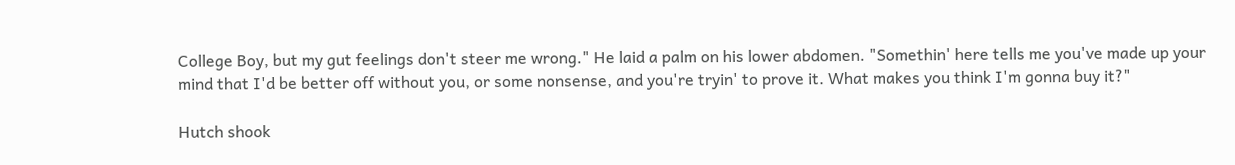College Boy, but my gut feelings don't steer me wrong." He laid a palm on his lower abdomen. "Somethin' here tells me you've made up your mind that I'd be better off without you, or some nonsense, and you're tryin' to prove it. What makes you think I'm gonna buy it?"

Hutch shook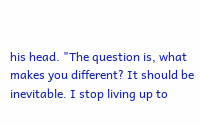his head. "The question is, what makes you different? It should be inevitable. I stop living up to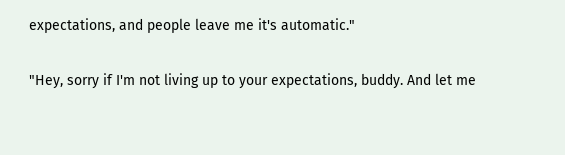expectations, and people leave me it's automatic."

"Hey, sorry if I'm not living up to your expectations, buddy. And let me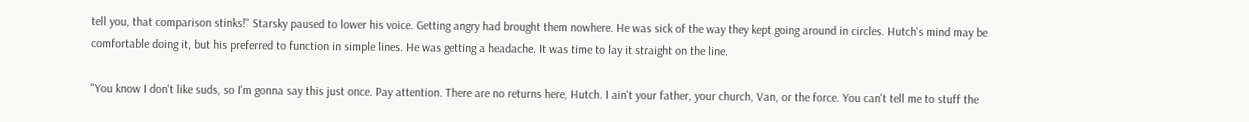tell you, that comparison stinks!" Starsky paused to lower his voice. Getting angry had brought them nowhere. He was sick of the way they kept going around in circles. Hutch's mind may be comfortable doing it, but his preferred to function in simple lines. He was getting a headache. It was time to lay it straight on the line.

"You know I don't like suds, so I'm gonna say this just once. Pay attention. There are no returns here, Hutch. I ain't your father, your church, Van, or the force. You can't tell me to stuff the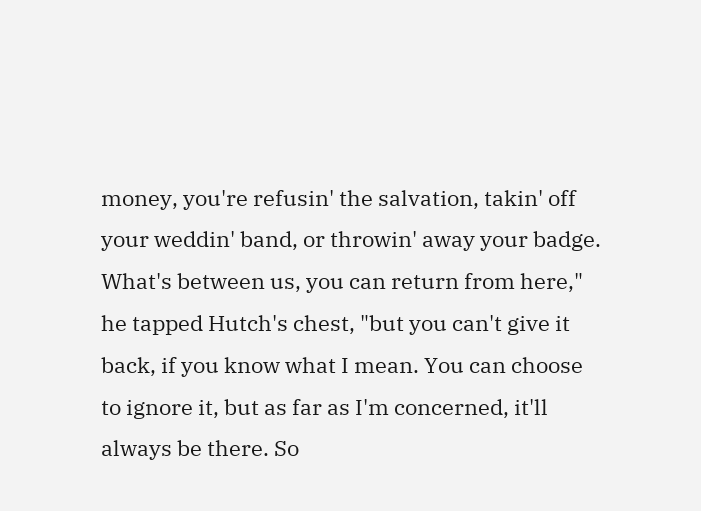money, you're refusin' the salvation, takin' off your weddin' band, or throwin' away your badge. What's between us, you can return from here," he tapped Hutch's chest, "but you can't give it back, if you know what I mean. You can choose to ignore it, but as far as I'm concerned, it'll always be there. So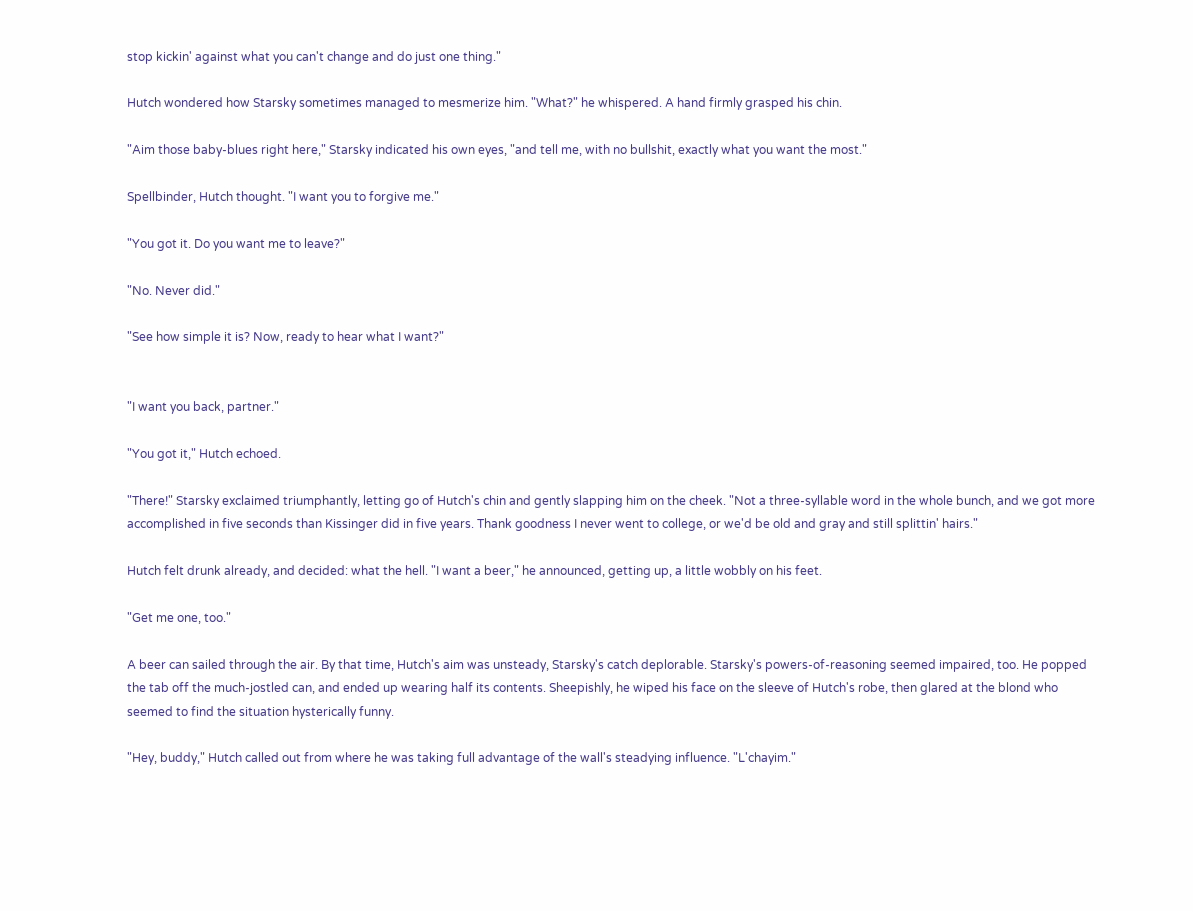stop kickin' against what you can't change and do just one thing."

Hutch wondered how Starsky sometimes managed to mesmerize him. "What?" he whispered. A hand firmly grasped his chin.

"Aim those baby-blues right here," Starsky indicated his own eyes, "and tell me, with no bullshit, exactly what you want the most."

Spellbinder, Hutch thought. "I want you to forgive me."

"You got it. Do you want me to leave?"

"No. Never did."

"See how simple it is? Now, ready to hear what I want?"


"I want you back, partner."

"You got it," Hutch echoed.

"There!" Starsky exclaimed triumphantly, letting go of Hutch's chin and gently slapping him on the cheek. "Not a three-syllable word in the whole bunch, and we got more accomplished in five seconds than Kissinger did in five years. Thank goodness I never went to college, or we'd be old and gray and still splittin' hairs."

Hutch felt drunk already, and decided: what the hell. "I want a beer," he announced, getting up, a little wobbly on his feet.

"Get me one, too."

A beer can sailed through the air. By that time, Hutch's aim was unsteady, Starsky's catch deplorable. Starsky's powers-of-reasoning seemed impaired, too. He popped the tab off the much-jostled can, and ended up wearing half its contents. Sheepishly, he wiped his face on the sleeve of Hutch's robe, then glared at the blond who seemed to find the situation hysterically funny.

"Hey, buddy," Hutch called out from where he was taking full advantage of the wall's steadying influence. "L'chayim."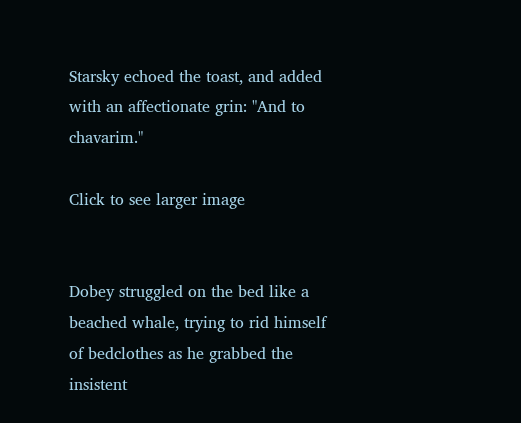Starsky echoed the toast, and added with an affectionate grin: "And to chavarim."

Click to see larger image


Dobey struggled on the bed like a beached whale, trying to rid himself of bedclothes as he grabbed the insistent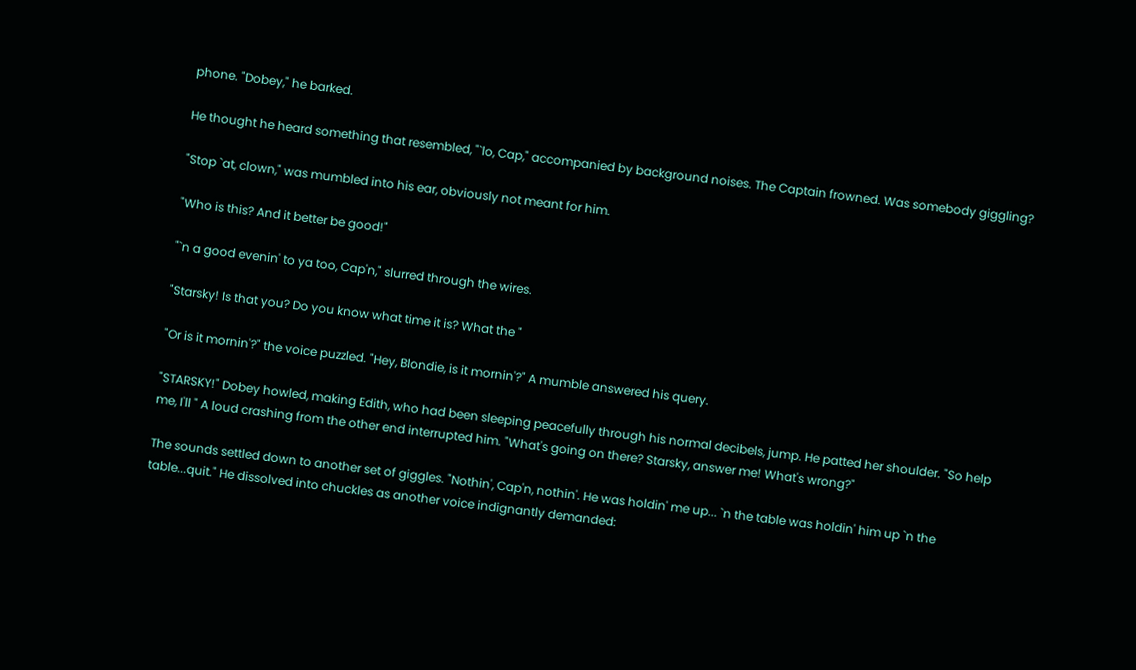phone. "Dobey," he barked.

He thought he heard something that resembled, "`lo, Cap," accompanied by background noises. The Captain frowned. Was somebody giggling?

"Stop `at, clown," was mumbled into his ear, obviously not meant for him.

"Who is this? And it better be good!"

"`n a good evenin' to ya too, Cap'n," slurred through the wires.

"Starsky! Is that you? Do you know what time it is? What the "

"Or is it mornin'?" the voice puzzled. "Hey, Blondie, is it mornin'?" A mumble answered his query.

"STARSKY!" Dobey howled, making Edith, who had been sleeping peacefully through his normal decibels, jump. He patted her shoulder. "So help me, I'll " A loud crashing from the other end interrupted him. "What's going on there? Starsky, answer me! What's wrong?"

The sounds settled down to another set of giggles. "Nothin', Cap'n, nothin'. He was holdin' me up... `n the table was holdin' him up `n the table...quit." He dissolved into chuckles as another voice indignantly demanded: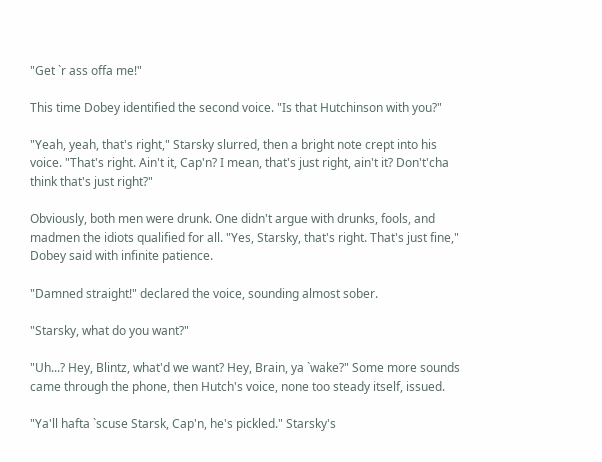"Get `r ass offa me!"

This time Dobey identified the second voice. "Is that Hutchinson with you?"

"Yeah, yeah, that's right," Starsky slurred, then a bright note crept into his voice. "That's right. Ain't it, Cap'n? I mean, that's just right, ain't it? Don't'cha think that's just right?"

Obviously, both men were drunk. One didn't argue with drunks, fools, and madmen the idiots qualified for all. "Yes, Starsky, that's right. That's just fine," Dobey said with infinite patience.

"Damned straight!" declared the voice, sounding almost sober.

"Starsky, what do you want?"

"Uh...? Hey, Blintz, what'd we want? Hey, Brain, ya `wake?" Some more sounds came through the phone, then Hutch's voice, none too steady itself, issued.

"Ya'll hafta `scuse Starsk, Cap'n, he's pickled." Starsky's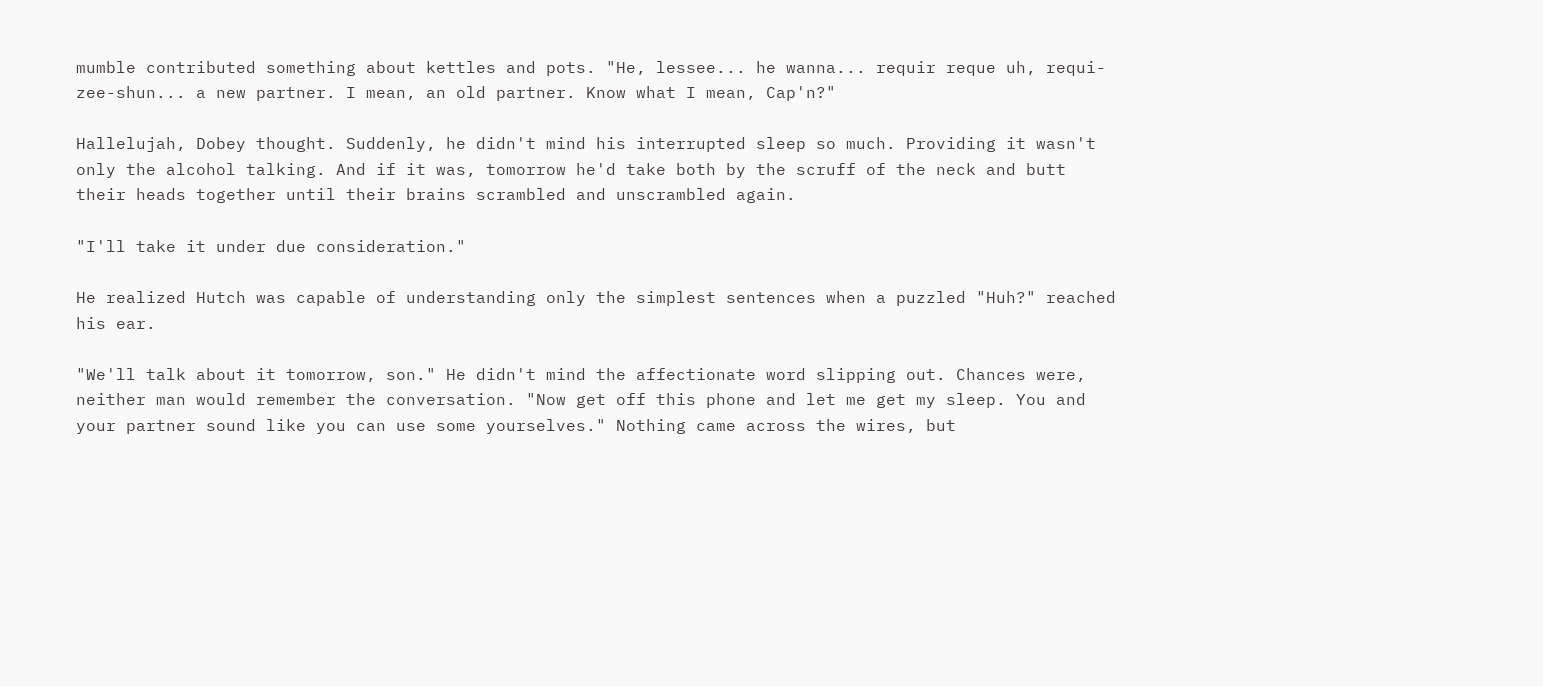mumble contributed something about kettles and pots. "He, lessee... he wanna... requir reque uh, requi-zee-shun... a new partner. I mean, an old partner. Know what I mean, Cap'n?"

Hallelujah, Dobey thought. Suddenly, he didn't mind his interrupted sleep so much. Providing it wasn't only the alcohol talking. And if it was, tomorrow he'd take both by the scruff of the neck and butt their heads together until their brains scrambled and unscrambled again.

"I'll take it under due consideration."

He realized Hutch was capable of understanding only the simplest sentences when a puzzled "Huh?" reached his ear.

"We'll talk about it tomorrow, son." He didn't mind the affectionate word slipping out. Chances were, neither man would remember the conversation. "Now get off this phone and let me get my sleep. You and your partner sound like you can use some yourselves." Nothing came across the wires, but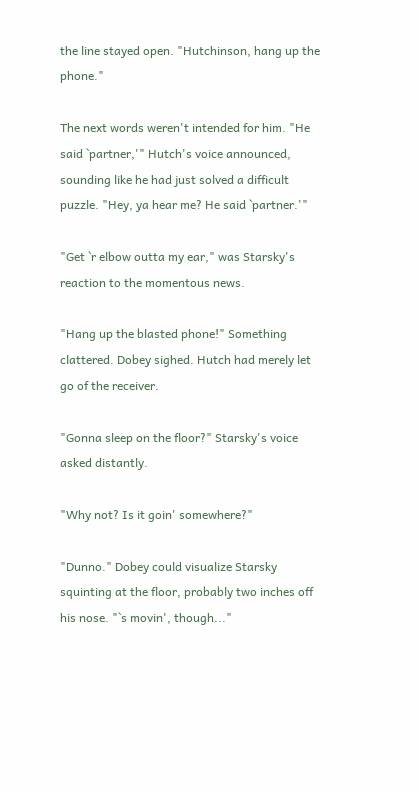the line stayed open. "Hutchinson, hang up the phone."

The next words weren't intended for him. "He said `partner,'" Hutch's voice announced, sounding like he had just solved a difficult puzzle. "Hey, ya hear me? He said `partner.'"

"Get `r elbow outta my ear," was Starsky's reaction to the momentous news.

"Hang up the blasted phone!" Something clattered. Dobey sighed. Hutch had merely let go of the receiver.

"Gonna sleep on the floor?" Starsky's voice asked distantly.

"Why not? Is it goin' somewhere?"

"Dunno." Dobey could visualize Starsky squinting at the floor, probably two inches off his nose. "`s movin', though..."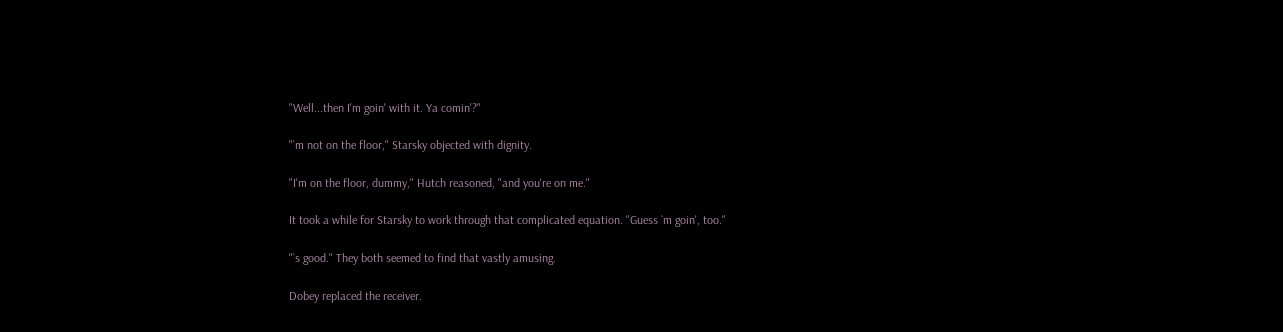"Well...then I'm goin' with it. Ya comin'?"

"`m not on the floor," Starsky objected with dignity.

"I'm on the floor, dummy," Hutch reasoned, "and you're on me."

It took a while for Starsky to work through that complicated equation. "Guess `m goin', too."

"`s good." They both seemed to find that vastly amusing.

Dobey replaced the receiver.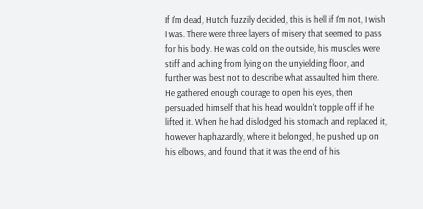If I'm dead, Hutch fuzzily decided, this is hell if I'm not, I wish I was. There were three layers of misery that seemed to pass for his body. He was cold on the outside, his muscles were stiff and aching from lying on the unyielding floor, and further was best not to describe what assaulted him there. He gathered enough courage to open his eyes, then persuaded himself that his head wouldn't topple off if he lifted it. When he had dislodged his stomach and replaced it, however haphazardly, where it belonged, he pushed up on his elbows, and found that it was the end of his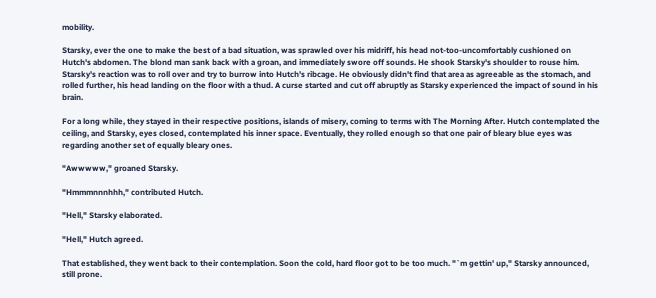mobility.

Starsky, ever the one to make the best of a bad situation, was sprawled over his midriff, his head not-too-uncomfortably cushioned on Hutch's abdomen. The blond man sank back with a groan, and immediately swore off sounds. He shook Starsky's shoulder to rouse him. Starsky's reaction was to roll over and try to burrow into Hutch's ribcage. He obviously didn't find that area as agreeable as the stomach, and rolled further, his head landing on the floor with a thud. A curse started and cut off abruptly as Starsky experienced the impact of sound in his brain.

For a long while, they stayed in their respective positions, islands of misery, coming to terms with The Morning After. Hutch contemplated the ceiling, and Starsky, eyes closed, contemplated his inner space. Eventually, they rolled enough so that one pair of bleary blue eyes was regarding another set of equally bleary ones.

"Awwwww," groaned Starsky.

"Hmmmnnnhhh," contributed Hutch.

"Hell," Starsky elaborated.

"Hell," Hutch agreed.

That established, they went back to their contemplation. Soon the cold, hard floor got to be too much. "`m gettin' up," Starsky announced, still prone.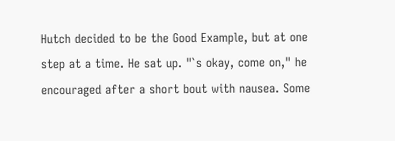Hutch decided to be the Good Example, but at one step at a time. He sat up. "`s okay, come on," he encouraged after a short bout with nausea. Some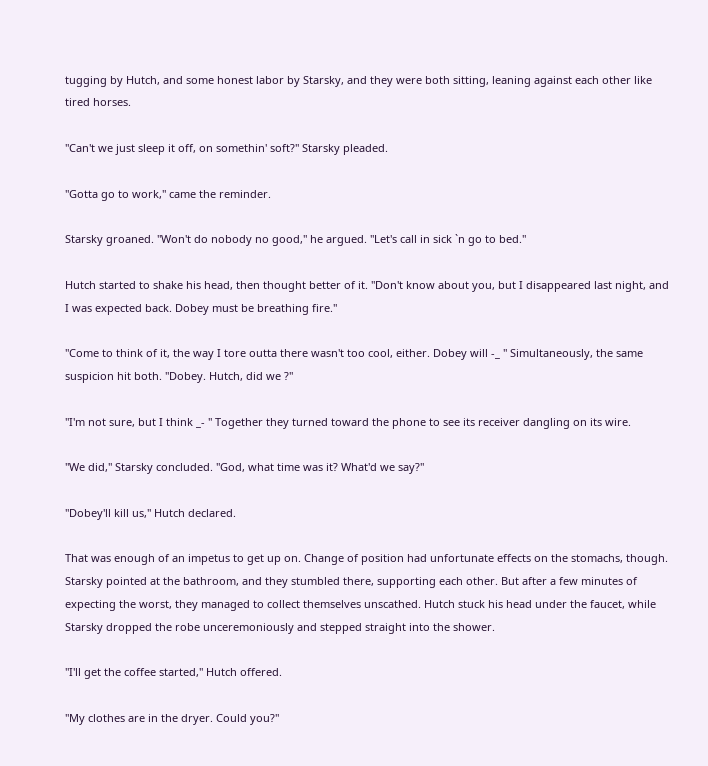tugging by Hutch, and some honest labor by Starsky, and they were both sitting, leaning against each other like tired horses.

"Can't we just sleep it off, on somethin' soft?" Starsky pleaded.

"Gotta go to work," came the reminder.

Starsky groaned. "Won't do nobody no good," he argued. "Let's call in sick `n go to bed."

Hutch started to shake his head, then thought better of it. "Don't know about you, but I disappeared last night, and I was expected back. Dobey must be breathing fire."

"Come to think of it, the way I tore outta there wasn't too cool, either. Dobey will -_ " Simultaneously, the same suspicion hit both. "Dobey. Hutch, did we ?"

"I'm not sure, but I think _- " Together they turned toward the phone to see its receiver dangling on its wire.

"We did," Starsky concluded. "God, what time was it? What'd we say?"

"Dobey'll kill us," Hutch declared.

That was enough of an impetus to get up on. Change of position had unfortunate effects on the stomachs, though. Starsky pointed at the bathroom, and they stumbled there, supporting each other. But after a few minutes of expecting the worst, they managed to collect themselves unscathed. Hutch stuck his head under the faucet, while Starsky dropped the robe unceremoniously and stepped straight into the shower.

"I'll get the coffee started," Hutch offered.

"My clothes are in the dryer. Could you?"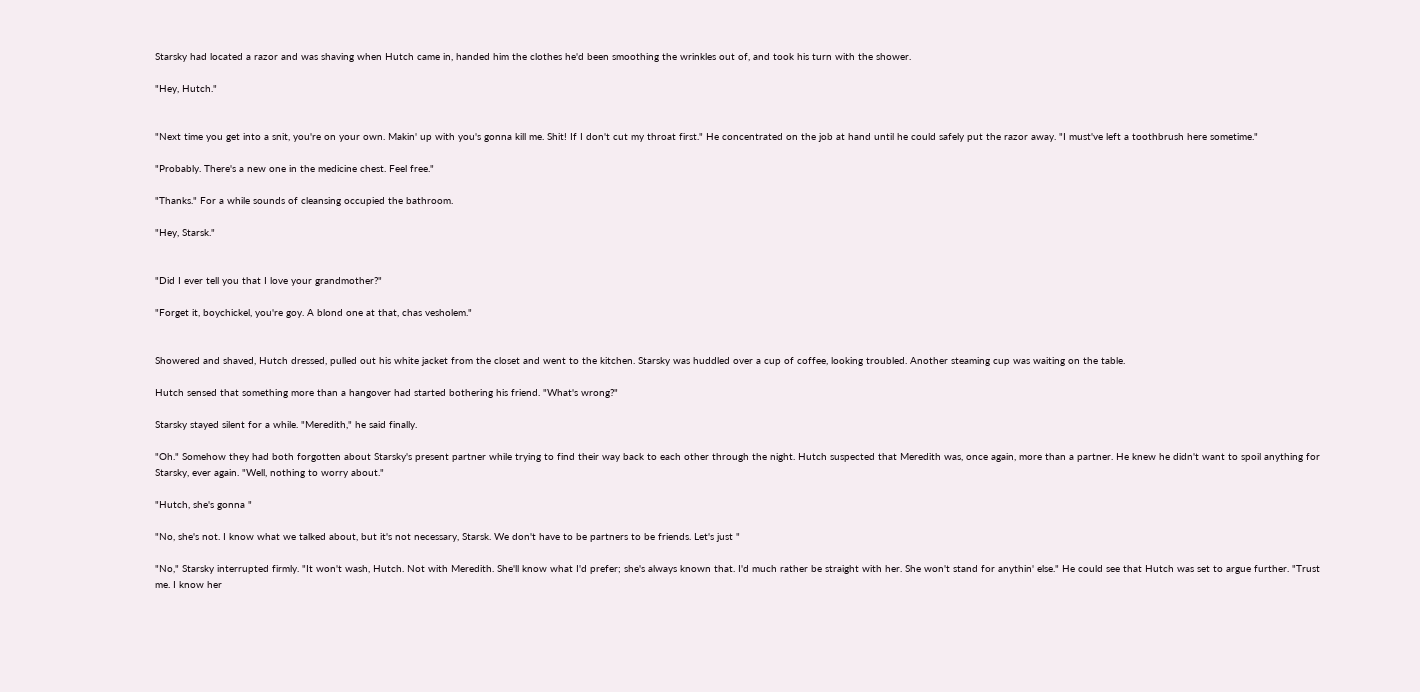Starsky had located a razor and was shaving when Hutch came in, handed him the clothes he'd been smoothing the wrinkles out of, and took his turn with the shower.

"Hey, Hutch."


"Next time you get into a snit, you're on your own. Makin' up with you's gonna kill me. Shit! If I don't cut my throat first." He concentrated on the job at hand until he could safely put the razor away. "I must've left a toothbrush here sometime."

"Probably. There's a new one in the medicine chest. Feel free."

"Thanks." For a while sounds of cleansing occupied the bathroom.

"Hey, Starsk."


"Did I ever tell you that I love your grandmother?"

"Forget it, boychickel, you're goy. A blond one at that, chas vesholem."


Showered and shaved, Hutch dressed, pulled out his white jacket from the closet and went to the kitchen. Starsky was huddled over a cup of coffee, looking troubled. Another steaming cup was waiting on the table.

Hutch sensed that something more than a hangover had started bothering his friend. "What's wrong?"

Starsky stayed silent for a while. "Meredith," he said finally.

"Oh." Somehow they had both forgotten about Starsky's present partner while trying to find their way back to each other through the night. Hutch suspected that Meredith was, once again, more than a partner. He knew he didn't want to spoil anything for Starsky, ever again. "Well, nothing to worry about."

"Hutch, she's gonna "

"No, she's not. I know what we talked about, but it's not necessary, Starsk. We don't have to be partners to be friends. Let's just "

"No," Starsky interrupted firmly. "It won't wash, Hutch. Not with Meredith. She'll know what I'd prefer; she's always known that. I'd much rather be straight with her. She won't stand for anythin' else." He could see that Hutch was set to argue further. "Trust me. I know her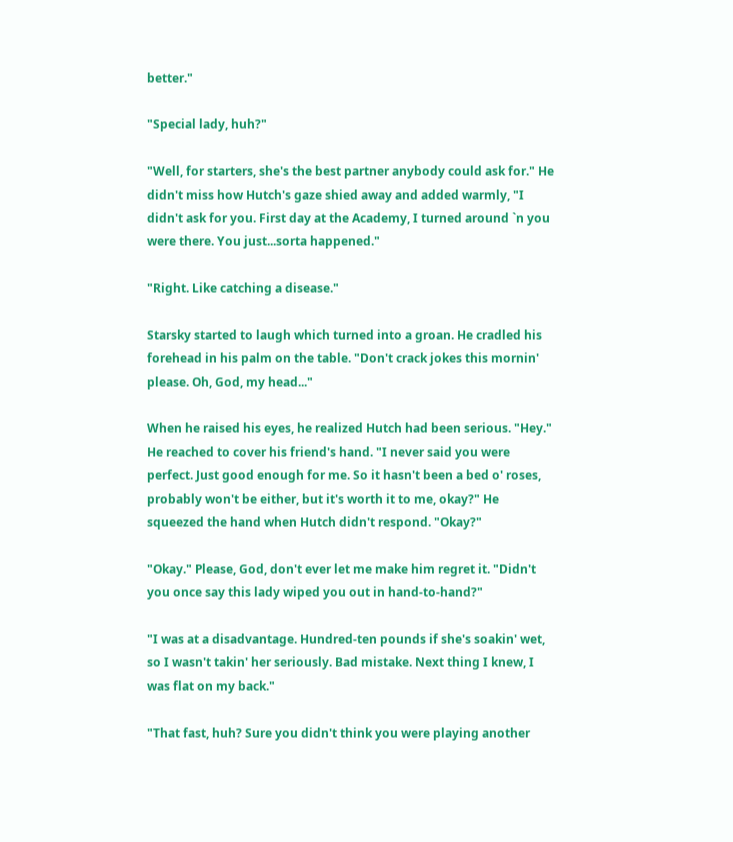better."

"Special lady, huh?"

"Well, for starters, she's the best partner anybody could ask for." He didn't miss how Hutch's gaze shied away and added warmly, "I didn't ask for you. First day at the Academy, I turned around `n you were there. You just...sorta happened."

"Right. Like catching a disease."

Starsky started to laugh which turned into a groan. He cradled his forehead in his palm on the table. "Don't crack jokes this mornin' please. Oh, God, my head..."

When he raised his eyes, he realized Hutch had been serious. "Hey." He reached to cover his friend's hand. "I never said you were perfect. Just good enough for me. So it hasn't been a bed o' roses, probably won't be either, but it's worth it to me, okay?" He squeezed the hand when Hutch didn't respond. "Okay?"

"Okay." Please, God, don't ever let me make him regret it. "Didn't you once say this lady wiped you out in hand-to-hand?"

"I was at a disadvantage. Hundred-ten pounds if she's soakin' wet, so I wasn't takin' her seriously. Bad mistake. Next thing I knew, I was flat on my back."

"That fast, huh? Sure you didn't think you were playing another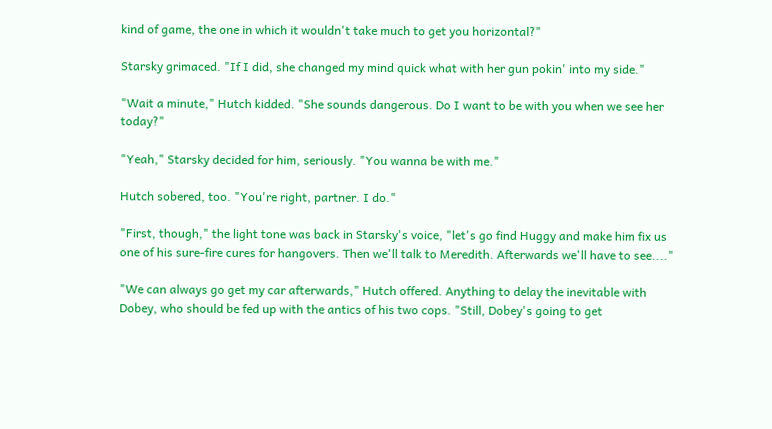kind of game, the one in which it wouldn't take much to get you horizontal?"

Starsky grimaced. "If I did, she changed my mind quick what with her gun pokin' into my side."

"Wait a minute," Hutch kidded. "She sounds dangerous. Do I want to be with you when we see her today?"

"Yeah," Starsky decided for him, seriously. "You wanna be with me."

Hutch sobered, too. "You're right, partner. I do."

"First, though," the light tone was back in Starsky's voice, "let's go find Huggy and make him fix us one of his sure-fire cures for hangovers. Then we'll talk to Meredith. Afterwards we'll have to see...."

"We can always go get my car afterwards," Hutch offered. Anything to delay the inevitable with Dobey, who should be fed up with the antics of his two cops. "Still, Dobey's going to get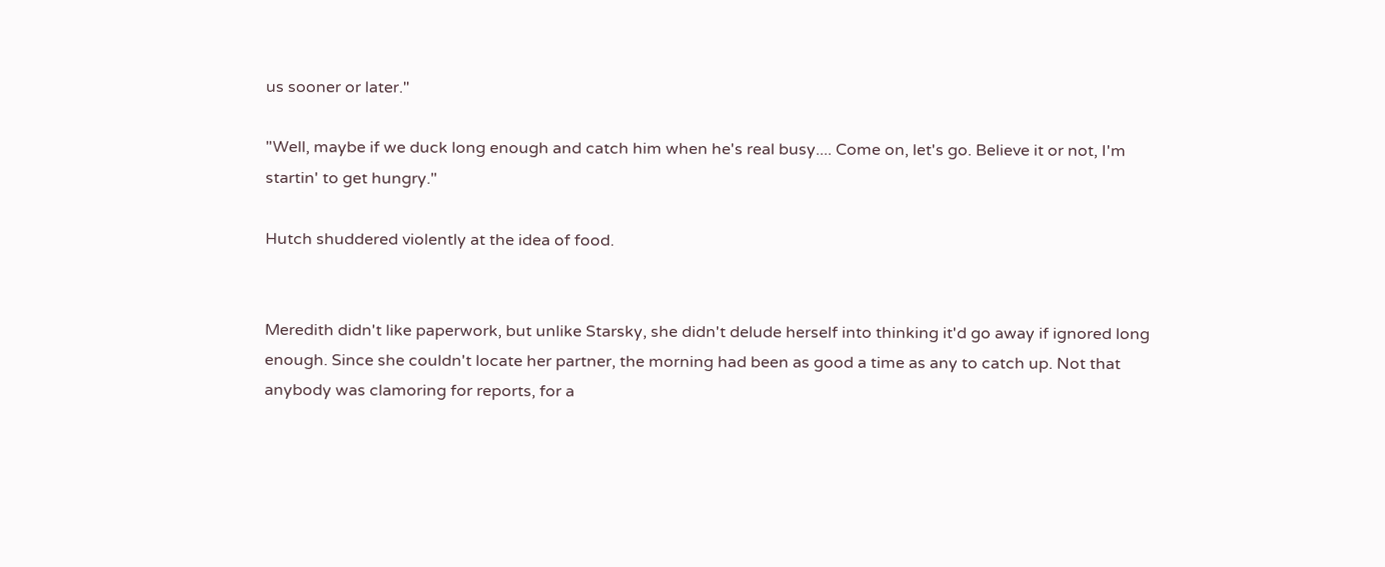us sooner or later."

"Well, maybe if we duck long enough and catch him when he's real busy.... Come on, let's go. Believe it or not, I'm startin' to get hungry."

Hutch shuddered violently at the idea of food.


Meredith didn't like paperwork, but unlike Starsky, she didn't delude herself into thinking it'd go away if ignored long enough. Since she couldn't locate her partner, the morning had been as good a time as any to catch up. Not that anybody was clamoring for reports, for a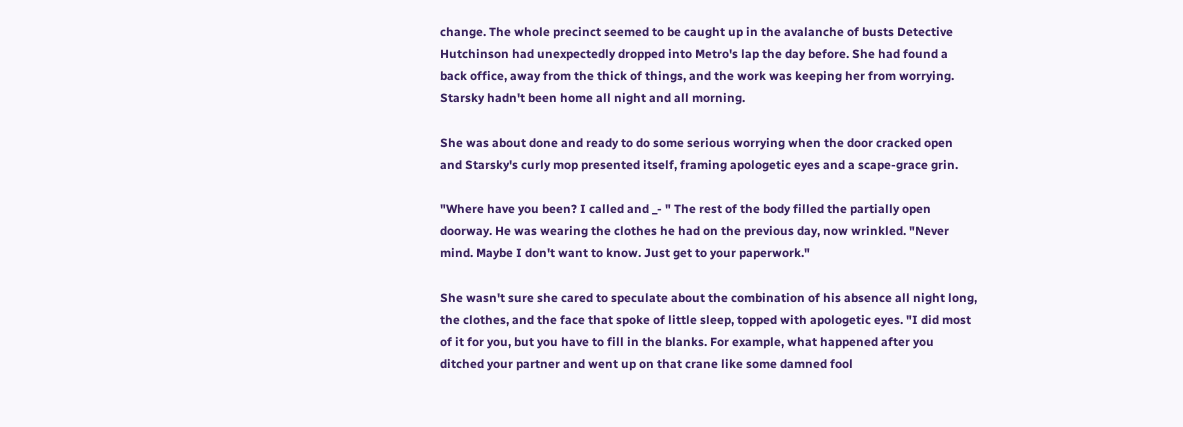change. The whole precinct seemed to be caught up in the avalanche of busts Detective Hutchinson had unexpectedly dropped into Metro's lap the day before. She had found a back office, away from the thick of things, and the work was keeping her from worrying. Starsky hadn't been home all night and all morning.

She was about done and ready to do some serious worrying when the door cracked open and Starsky's curly mop presented itself, framing apologetic eyes and a scape-grace grin.

"Where have you been? I called and _- " The rest of the body filled the partially open doorway. He was wearing the clothes he had on the previous day, now wrinkled. "Never mind. Maybe I don't want to know. Just get to your paperwork."

She wasn't sure she cared to speculate about the combination of his absence all night long, the clothes, and the face that spoke of little sleep, topped with apologetic eyes. "I did most of it for you, but you have to fill in the blanks. For example, what happened after you ditched your partner and went up on that crane like some damned fool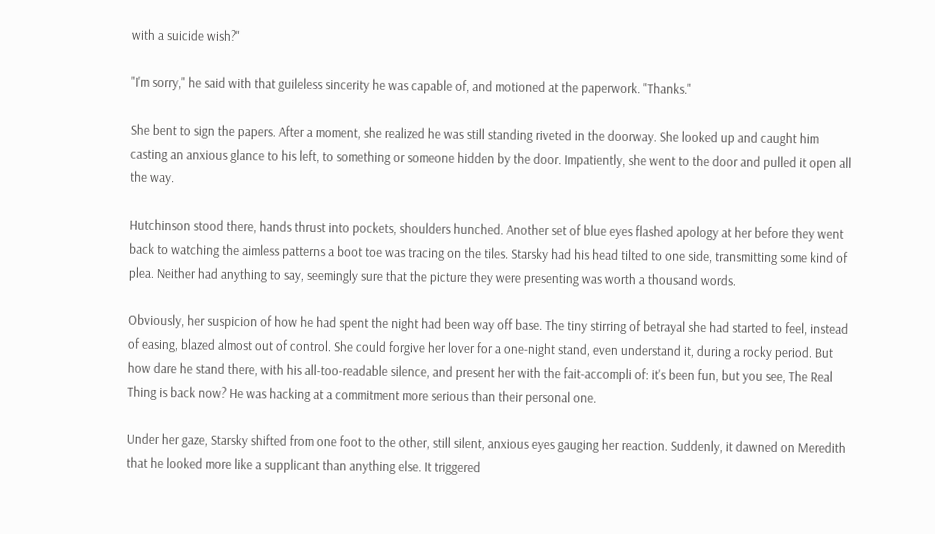with a suicide wish?"

"I'm sorry," he said with that guileless sincerity he was capable of, and motioned at the paperwork. "Thanks."

She bent to sign the papers. After a moment, she realized he was still standing riveted in the doorway. She looked up and caught him casting an anxious glance to his left, to something or someone hidden by the door. Impatiently, she went to the door and pulled it open all the way.

Hutchinson stood there, hands thrust into pockets, shoulders hunched. Another set of blue eyes flashed apology at her before they went back to watching the aimless patterns a boot toe was tracing on the tiles. Starsky had his head tilted to one side, transmitting some kind of plea. Neither had anything to say, seemingly sure that the picture they were presenting was worth a thousand words.

Obviously, her suspicion of how he had spent the night had been way off base. The tiny stirring of betrayal she had started to feel, instead of easing, blazed almost out of control. She could forgive her lover for a one-night stand, even understand it, during a rocky period. But how dare he stand there, with his all-too-readable silence, and present her with the fait-accompli of: it's been fun, but you see, The Real Thing is back now? He was hacking at a commitment more serious than their personal one.

Under her gaze, Starsky shifted from one foot to the other, still silent, anxious eyes gauging her reaction. Suddenly, it dawned on Meredith that he looked more like a supplicant than anything else. It triggered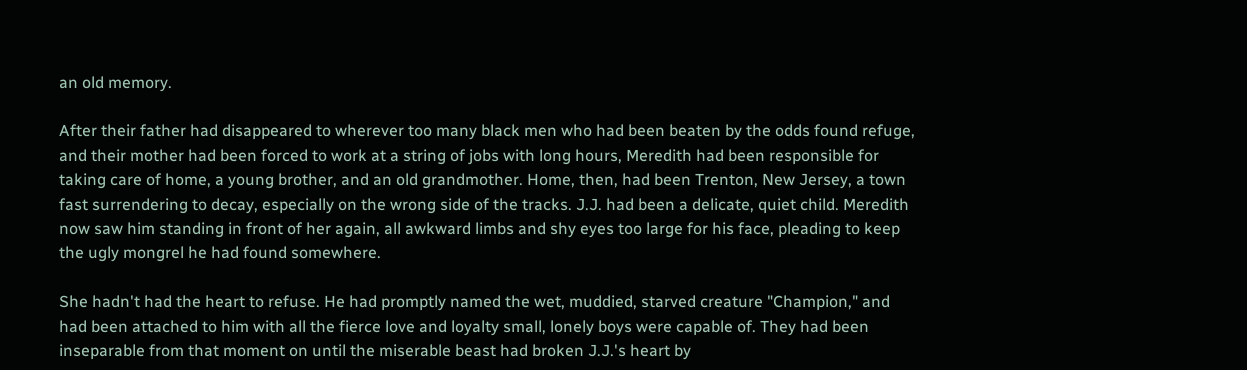an old memory.

After their father had disappeared to wherever too many black men who had been beaten by the odds found refuge, and their mother had been forced to work at a string of jobs with long hours, Meredith had been responsible for taking care of home, a young brother, and an old grandmother. Home, then, had been Trenton, New Jersey, a town fast surrendering to decay, especially on the wrong side of the tracks. J.J. had been a delicate, quiet child. Meredith now saw him standing in front of her again, all awkward limbs and shy eyes too large for his face, pleading to keep the ugly mongrel he had found somewhere.

She hadn't had the heart to refuse. He had promptly named the wet, muddied, starved creature "Champion," and had been attached to him with all the fierce love and loyalty small, lonely boys were capable of. They had been inseparable from that moment on until the miserable beast had broken J.J.'s heart by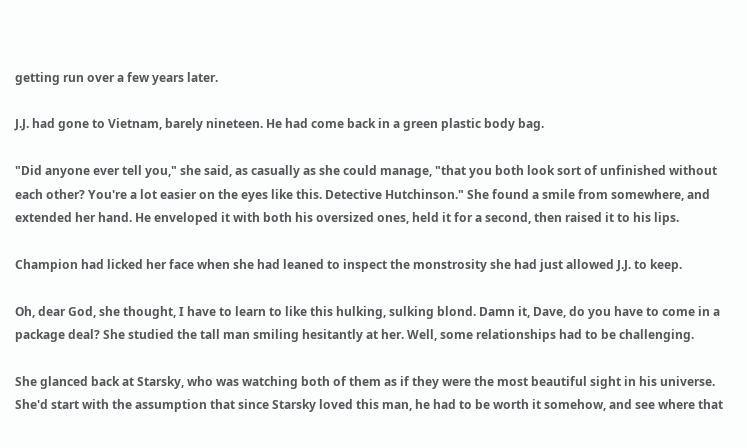getting run over a few years later.

J.J. had gone to Vietnam, barely nineteen. He had come back in a green plastic body bag.

"Did anyone ever tell you," she said, as casually as she could manage, "that you both look sort of unfinished without each other? You're a lot easier on the eyes like this. Detective Hutchinson." She found a smile from somewhere, and extended her hand. He enveloped it with both his oversized ones, held it for a second, then raised it to his lips.

Champion had licked her face when she had leaned to inspect the monstrosity she had just allowed J.J. to keep.

Oh, dear God, she thought, I have to learn to like this hulking, sulking blond. Damn it, Dave, do you have to come in a package deal? She studied the tall man smiling hesitantly at her. Well, some relationships had to be challenging.

She glanced back at Starsky, who was watching both of them as if they were the most beautiful sight in his universe. She'd start with the assumption that since Starsky loved this man, he had to be worth it somehow, and see where that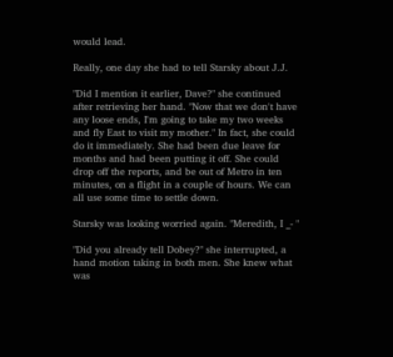would lead.

Really, one day she had to tell Starsky about J.J.

"Did I mention it earlier, Dave?" she continued after retrieving her hand. "Now that we don't have any loose ends, I'm going to take my two weeks and fly East to visit my mother." In fact, she could do it immediately. She had been due leave for months and had been putting it off. She could drop off the reports, and be out of Metro in ten minutes, on a flight in a couple of hours. We can all use some time to settle down.

Starsky was looking worried again. "Meredith, I _- "

"Did you already tell Dobey?" she interrupted, a hand motion taking in both men. She knew what was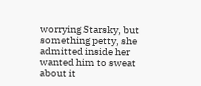worrying Starsky, but something petty, she admitted inside her wanted him to sweat about it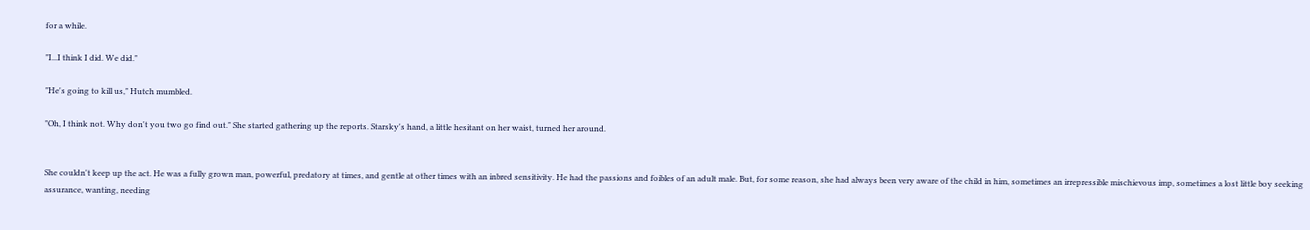for a while.

"I...I think I did. We did."

"He's going to kill us," Hutch mumbled.

"Oh, I think not. Why don't you two go find out." She started gathering up the reports. Starsky's hand, a little hesitant on her waist, turned her around.


She couldn't keep up the act. He was a fully grown man, powerful, predatory at times, and gentle at other times with an inbred sensitivity. He had the passions and foibles of an adult male. But, for some reason, she had always been very aware of the child in him, sometimes an irrepressible mischievous imp, sometimes a lost little boy seeking assurance, wanting, needing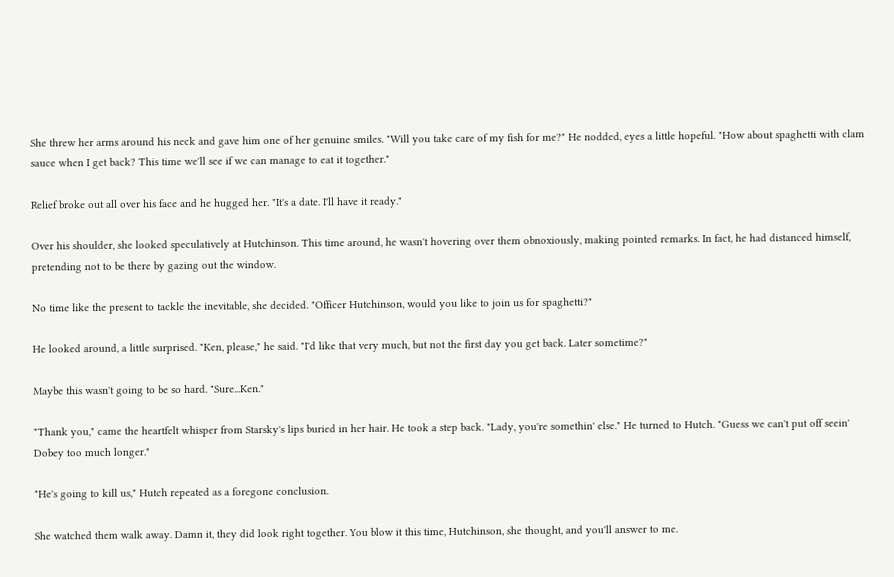She threw her arms around his neck and gave him one of her genuine smiles. "Will you take care of my fish for me?" He nodded, eyes a little hopeful. "How about spaghetti with clam sauce when I get back? This time we'll see if we can manage to eat it together."

Relief broke out all over his face and he hugged her. "It's a date. I'll have it ready."

Over his shoulder, she looked speculatively at Hutchinson. This time around, he wasn't hovering over them obnoxiously, making pointed remarks. In fact, he had distanced himself, pretending not to be there by gazing out the window.

No time like the present to tackle the inevitable, she decided. "Officer Hutchinson, would you like to join us for spaghetti?"

He looked around, a little surprised. "Ken, please," he said. "I'd like that very much, but not the first day you get back. Later sometime?"

Maybe this wasn't going to be so hard. "Sure...Ken."

"Thank you," came the heartfelt whisper from Starsky's lips buried in her hair. He took a step back. "Lady, you're somethin' else." He turned to Hutch. "Guess we can't put off seein' Dobey too much longer."

"He's going to kill us," Hutch repeated as a foregone conclusion.

She watched them walk away. Damn it, they did look right together. You blow it this time, Hutchinson, she thought, and you'll answer to me.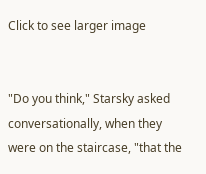Click to see larger image


"Do you think," Starsky asked conversationally, when they were on the staircase, "that the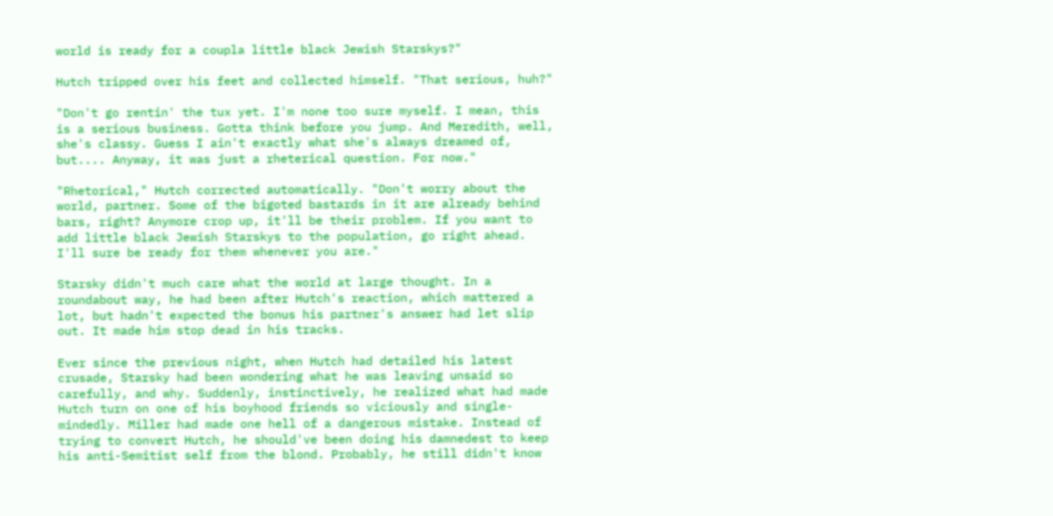world is ready for a coupla little black Jewish Starskys?"

Hutch tripped over his feet and collected himself. "That serious, huh?"

"Don't go rentin' the tux yet. I'm none too sure myself. I mean, this is a serious business. Gotta think before you jump. And Meredith, well, she's classy. Guess I ain't exactly what she's always dreamed of, but.... Anyway, it was just a rheterical question. For now."

"Rhetorical," Hutch corrected automatically. "Don't worry about the world, partner. Some of the bigoted bastards in it are already behind bars, right? Anymore crop up, it'll be their problem. If you want to add little black Jewish Starskys to the population, go right ahead. I'll sure be ready for them whenever you are."

Starsky didn't much care what the world at large thought. In a roundabout way, he had been after Hutch's reaction, which mattered a lot, but hadn't expected the bonus his partner's answer had let slip out. It made him stop dead in his tracks.

Ever since the previous night, when Hutch had detailed his latest crusade, Starsky had been wondering what he was leaving unsaid so carefully, and why. Suddenly, instinctively, he realized what had made Hutch turn on one of his boyhood friends so viciously and single-mindedly. Miller had made one hell of a dangerous mistake. Instead of trying to convert Hutch, he should've been doing his damnedest to keep his anti-Semitist self from the blond. Probably, he still didn't know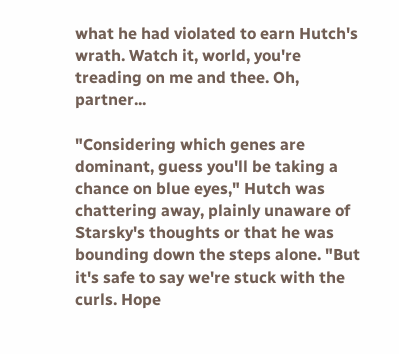what he had violated to earn Hutch's wrath. Watch it, world, you're treading on me and thee. Oh, partner...

"Considering which genes are dominant, guess you'll be taking a chance on blue eyes," Hutch was chattering away, plainly unaware of Starsky's thoughts or that he was bounding down the steps alone. "But it's safe to say we're stuck with the curls. Hope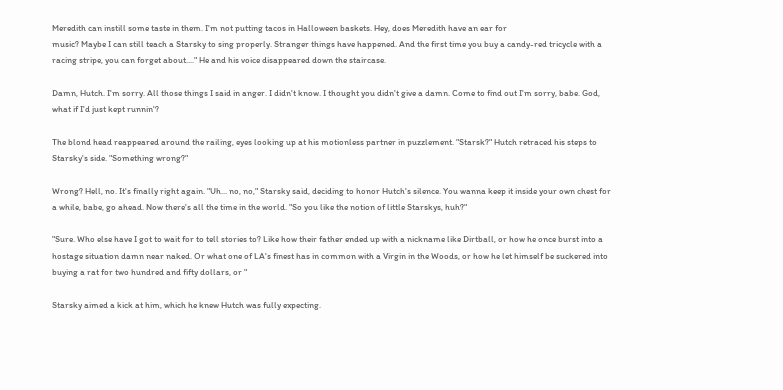Meredith can instill some taste in them. I'm not putting tacos in Halloween baskets. Hey, does Meredith have an ear for
music? Maybe I can still teach a Starsky to sing properly. Stranger things have happened. And the first time you buy a candy-red tricycle with a racing stripe, you can forget about...." He and his voice disappeared down the staircase.

Damn, Hutch. I'm sorry. All those things I said in anger. I didn't know. I thought you didn't give a damn. Come to find out I'm sorry, babe. God, what if I'd just kept runnin'?

The blond head reappeared around the railing, eyes looking up at his motionless partner in puzzlement. "Starsk?" Hutch retraced his steps to Starsky's side. "Something wrong?"

Wrong? Hell, no. It's finally right again. "Uh... no, no," Starsky said, deciding to honor Hutch's silence. You wanna keep it inside your own chest for a while, babe, go ahead. Now there's all the time in the world. "So you like the notion of little Starskys, huh?"

"Sure. Who else have I got to wait for to tell stories to? Like how their father ended up with a nickname like Dirtball, or how he once burst into a hostage situation damn near naked. Or what one of LA's finest has in common with a Virgin in the Woods, or how he let himself be suckered into buying a rat for two hundred and fifty dollars, or "

Starsky aimed a kick at him, which he knew Hutch was fully expecting.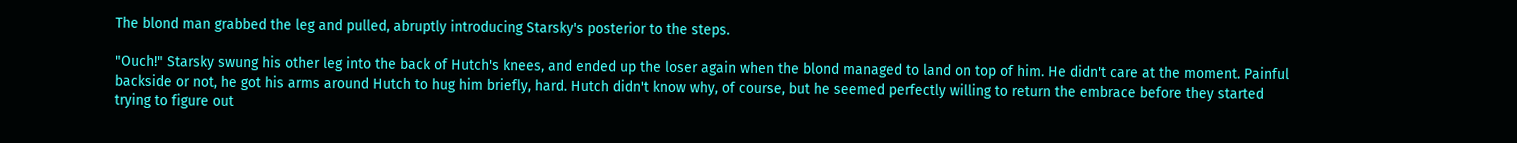The blond man grabbed the leg and pulled, abruptly introducing Starsky's posterior to the steps.

"Ouch!" Starsky swung his other leg into the back of Hutch's knees, and ended up the loser again when the blond managed to land on top of him. He didn't care at the moment. Painful backside or not, he got his arms around Hutch to hug him briefly, hard. Hutch didn't know why, of course, but he seemed perfectly willing to return the embrace before they started trying to figure out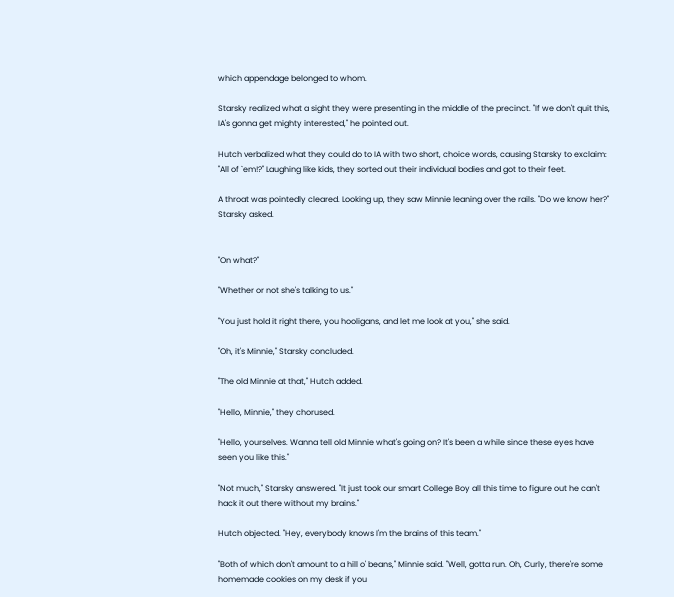which appendage belonged to whom.

Starsky realized what a sight they were presenting in the middle of the precinct. "If we don't quit this, IA's gonna get mighty interested," he pointed out.

Hutch verbalized what they could do to IA with two short, choice words, causing Starsky to exclaim: "All of `em!?" Laughing like kids, they sorted out their individual bodies and got to their feet.

A throat was pointedly cleared. Looking up, they saw Minnie leaning over the rails. "Do we know her?" Starsky asked.


"On what?"

"Whether or not she's talking to us."

"You just hold it right there, you hooligans, and let me look at you," she said.

"Oh, it's Minnie," Starsky concluded.

"The old Minnie at that," Hutch added.

"Hello, Minnie," they chorused.

"Hello, yourselves. Wanna tell old Minnie what's going on? It's been a while since these eyes have seen you like this."

"Not much," Starsky answered. "It just took our smart College Boy all this time to figure out he can't hack it out there without my brains."

Hutch objected. "Hey, everybody knows I'm the brains of this team."

"Both of which don't amount to a hill o' beans," Minnie said. "Well, gotta run. Oh, Curly, there're some homemade cookies on my desk if you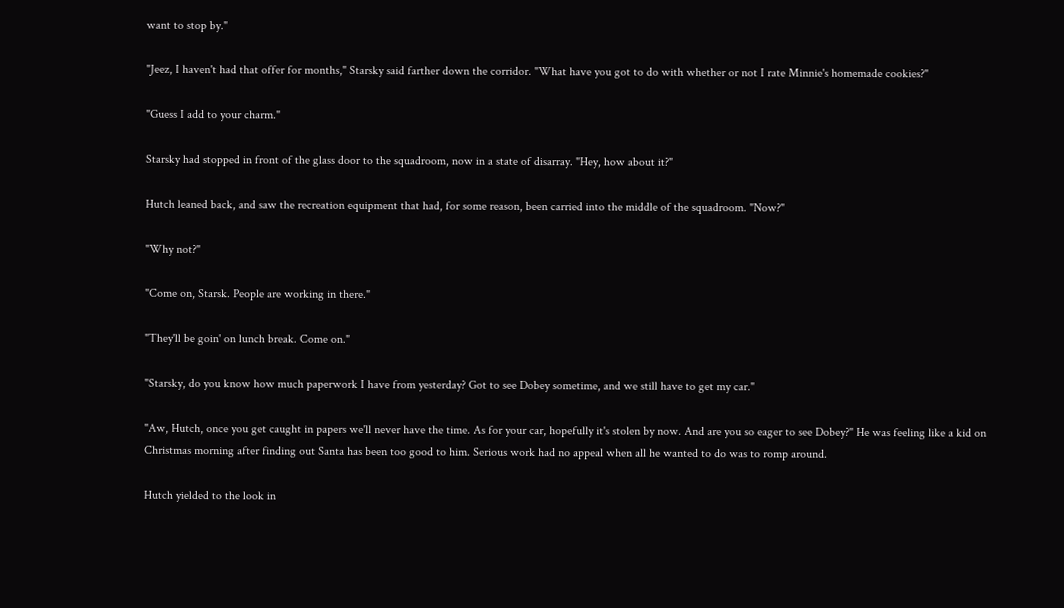want to stop by."

"Jeez, I haven't had that offer for months," Starsky said farther down the corridor. "What have you got to do with whether or not I rate Minnie's homemade cookies?"

"Guess I add to your charm."

Starsky had stopped in front of the glass door to the squadroom, now in a state of disarray. "Hey, how about it?"

Hutch leaned back, and saw the recreation equipment that had, for some reason, been carried into the middle of the squadroom. "Now?"

"Why not?"

"Come on, Starsk. People are working in there."

"They'll be goin' on lunch break. Come on."

"Starsky, do you know how much paperwork I have from yesterday? Got to see Dobey sometime, and we still have to get my car."

"Aw, Hutch, once you get caught in papers we'll never have the time. As for your car, hopefully it's stolen by now. And are you so eager to see Dobey?" He was feeling like a kid on Christmas morning after finding out Santa has been too good to him. Serious work had no appeal when all he wanted to do was to romp around.

Hutch yielded to the look in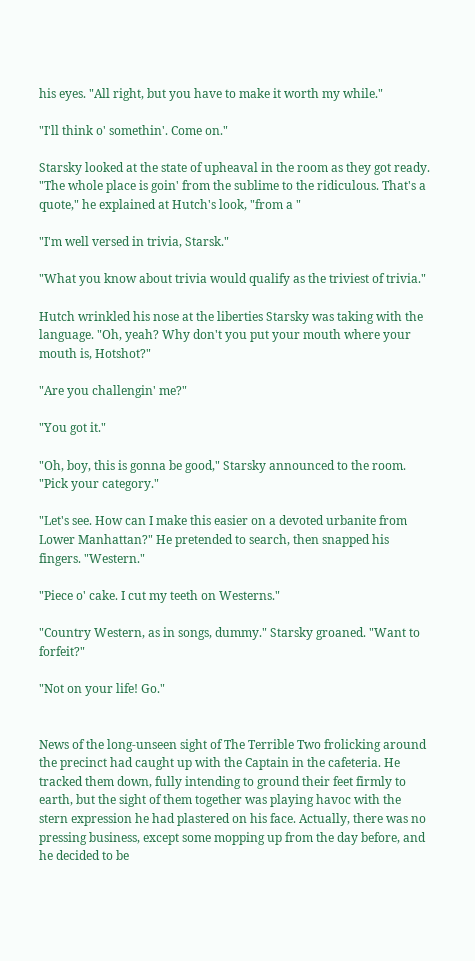his eyes. "All right, but you have to make it worth my while."

"I'll think o' somethin'. Come on."

Starsky looked at the state of upheaval in the room as they got ready. "The whole place is goin' from the sublime to the ridiculous. That's a quote," he explained at Hutch's look, "from a "

"I'm well versed in trivia, Starsk."

"What you know about trivia would qualify as the triviest of trivia."

Hutch wrinkled his nose at the liberties Starsky was taking with the language. "Oh, yeah? Why don't you put your mouth where your mouth is, Hotshot?"

"Are you challengin' me?"

"You got it."

"Oh, boy, this is gonna be good," Starsky announced to the room. "Pick your category."

"Let's see. How can I make this easier on a devoted urbanite from Lower Manhattan?" He pretended to search, then snapped his fingers. "Western."

"Piece o' cake. I cut my teeth on Westerns."

"Country Western, as in songs, dummy." Starsky groaned. "Want to forfeit?"

"Not on your life! Go."


News of the long-unseen sight of The Terrible Two frolicking around the precinct had caught up with the Captain in the cafeteria. He tracked them down, fully intending to ground their feet firmly to earth, but the sight of them together was playing havoc with the stern expression he had plastered on his face. Actually, there was no pressing business, except some mopping up from the day before, and he decided to be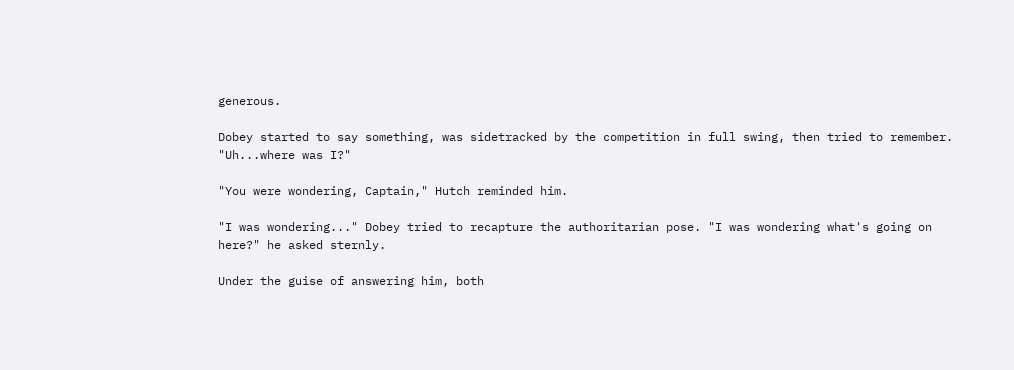generous.

Dobey started to say something, was sidetracked by the competition in full swing, then tried to remember. "Uh...where was I?"

"You were wondering, Captain," Hutch reminded him.

"I was wondering..." Dobey tried to recapture the authoritarian pose. "I was wondering what's going on here?" he asked sternly.

Under the guise of answering him, both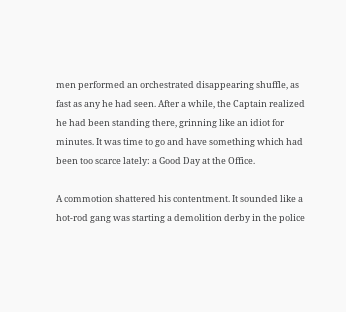men performed an orchestrated disappearing shuffle, as fast as any he had seen. After a while, the Captain realized he had been standing there, grinning like an idiot for minutes. It was time to go and have something which had been too scarce lately: a Good Day at the Office.

A commotion shattered his contentment. It sounded like a hot-rod gang was starting a demolition derby in the police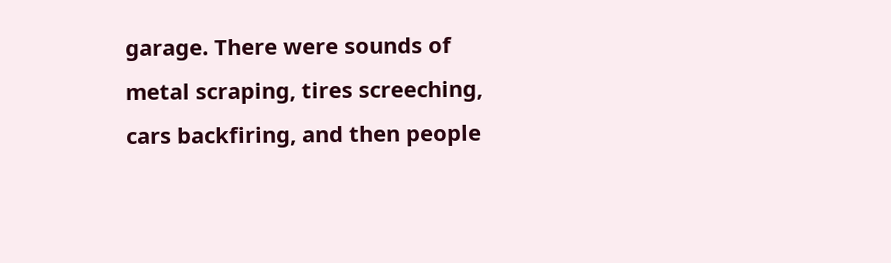garage. There were sounds of metal scraping, tires screeching, cars backfiring, and then people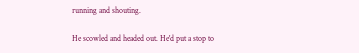running and shouting.

He scowled and headed out. He'd put a stop to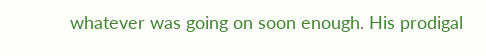whatever was going on soon enough. His prodigal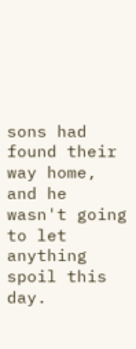sons had found their way home, and he wasn't going to let anything spoil this day.